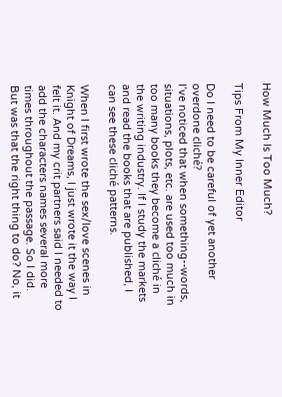How Much Is Too Much?

Tips From My Inner Editor

Do I need to be careful of yet another overdone cliché?
I’ve noticed that when something--words, situations, plots, etc. are used too much in too many books they become a cliché in the writing industry. If I study the markets and read the books that are published, I can see these cliché patterns.

When I first wrote the sex/love scenes in Knight of Dreams, I just wrote it the way I felt it. And my crit partners said I needed to add the characters names several more times throughout the passage. So I did. But was that the right thing to do? No, it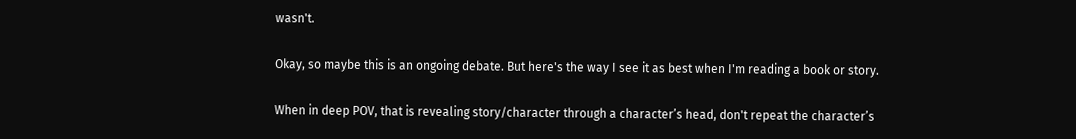wasn't.

Okay, so maybe this is an ongoing debate. But here's the way I see it as best when I'm reading a book or story.

When in deep POV, that is revealing story/character through a character’s head, don't repeat the character’s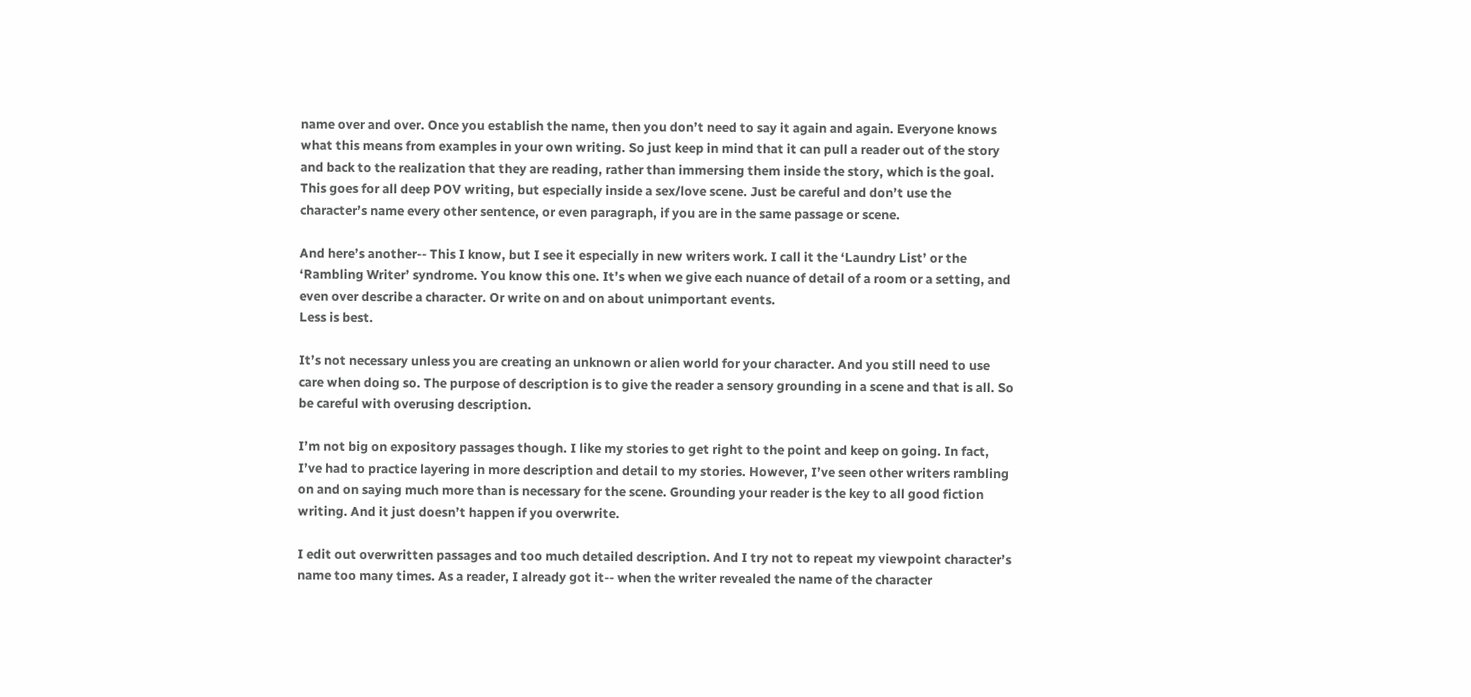name over and over. Once you establish the name, then you don’t need to say it again and again. Everyone knows what this means from examples in your own writing. So just keep in mind that it can pull a reader out of the story and back to the realization that they are reading, rather than immersing them inside the story, which is the goal. This goes for all deep POV writing, but especially inside a sex/love scene. Just be careful and don’t use the character’s name every other sentence, or even paragraph, if you are in the same passage or scene.

And here’s another-- This I know, but I see it especially in new writers work. I call it the ‘Laundry List’ or the ‘Rambling Writer’ syndrome. You know this one. It’s when we give each nuance of detail of a room or a setting, and even over describe a character. Or write on and on about unimportant events.
Less is best.

It’s not necessary unless you are creating an unknown or alien world for your character. And you still need to use care when doing so. The purpose of description is to give the reader a sensory grounding in a scene and that is all. So be careful with overusing description.

I’m not big on expository passages though. I like my stories to get right to the point and keep on going. In fact, I’ve had to practice layering in more description and detail to my stories. However, I’ve seen other writers rambling on and on saying much more than is necessary for the scene. Grounding your reader is the key to all good fiction writing. And it just doesn’t happen if you overwrite.

I edit out overwritten passages and too much detailed description. And I try not to repeat my viewpoint character’s name too many times. As a reader, I already got it-- when the writer revealed the name of the character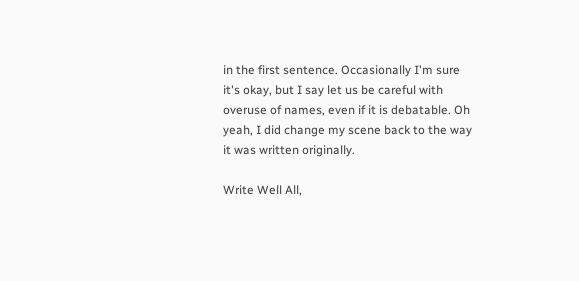in the first sentence. Occasionally I'm sure it's okay, but I say let us be careful with overuse of names, even if it is debatable. Oh yeah, I did change my scene back to the way it was written originally.

Write Well All,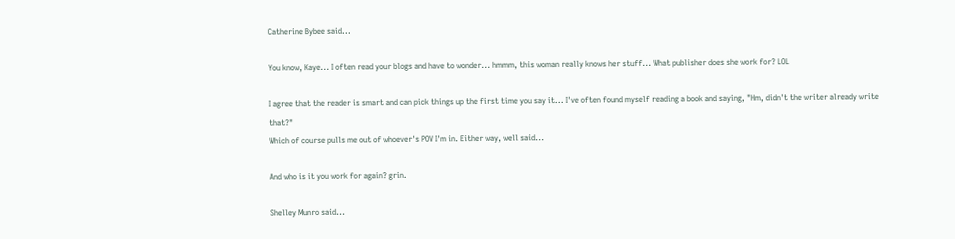Catherine Bybee said...

You know, Kaye... I often read your blogs and have to wonder... hmmm, this woman really knows her stuff... What publisher does she work for? LOL

I agree that the reader is smart and can pick things up the first time you say it... I've often found myself reading a book and saying, "Hm, didn't the writer already write that?"
Which of course pulls me out of whoever's POV I'm in. Either way, well said...

And who is it you work for again? grin.

Shelley Munro said...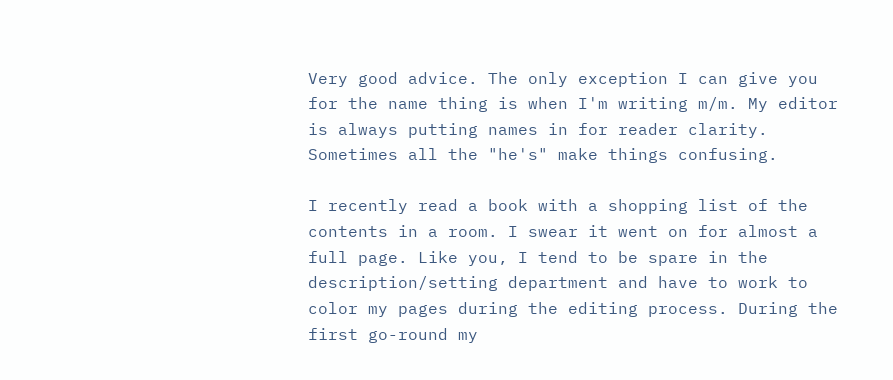Very good advice. The only exception I can give you for the name thing is when I'm writing m/m. My editor is always putting names in for reader clarity. Sometimes all the "he's" make things confusing.

I recently read a book with a shopping list of the contents in a room. I swear it went on for almost a full page. Like you, I tend to be spare in the description/setting department and have to work to color my pages during the editing process. During the first go-round my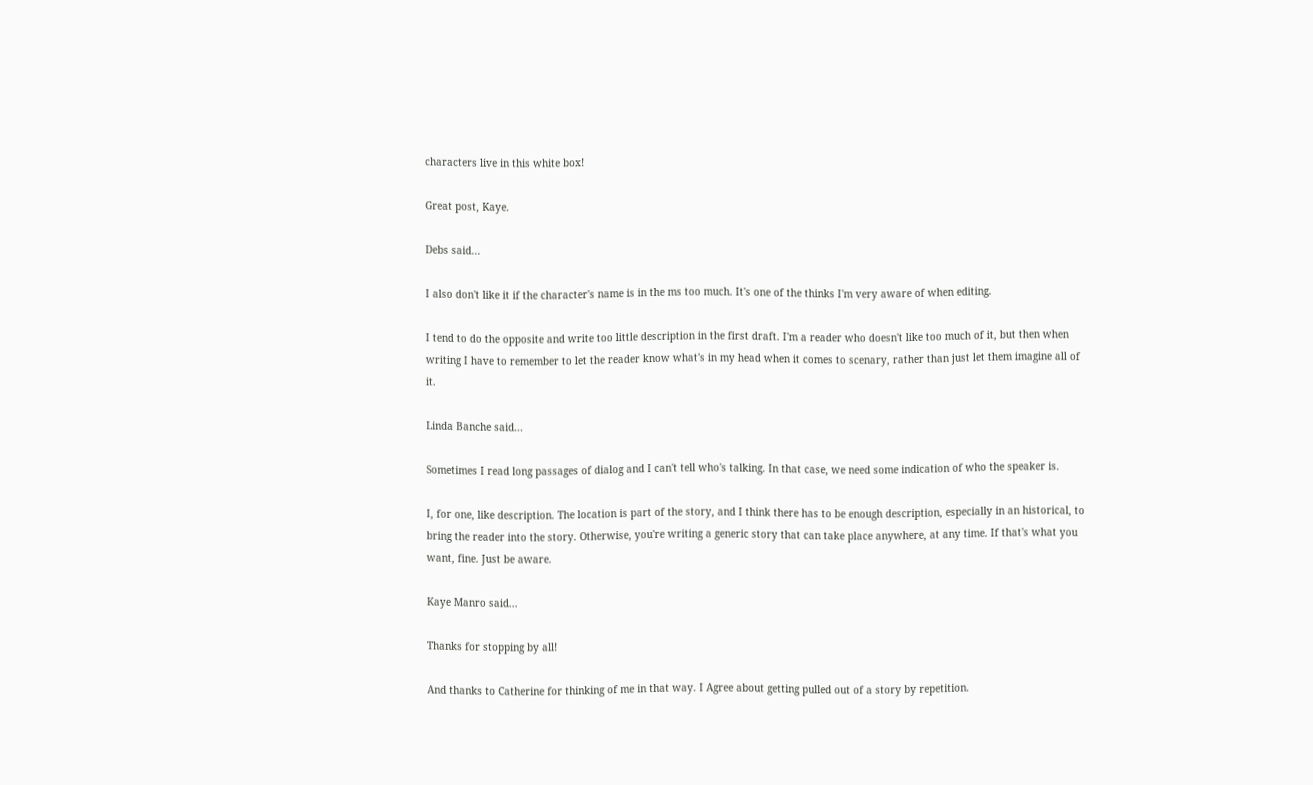characters live in this white box!

Great post, Kaye.

Debs said...

I also don't like it if the character's name is in the ms too much. It's one of the thinks I'm very aware of when editing.

I tend to do the opposite and write too little description in the first draft. I'm a reader who doesn't like too much of it, but then when writing I have to remember to let the reader know what's in my head when it comes to scenary, rather than just let them imagine all of it.

Linda Banche said...

Sometimes I read long passages of dialog and I can't tell who's talking. In that case, we need some indication of who the speaker is.

I, for one, like description. The location is part of the story, and I think there has to be enough description, especially in an historical, to bring the reader into the story. Otherwise, you're writing a generic story that can take place anywhere, at any time. If that's what you want, fine. Just be aware.

Kaye Manro said...

Thanks for stopping by all!

And thanks to Catherine for thinking of me in that way. I Agree about getting pulled out of a story by repetition.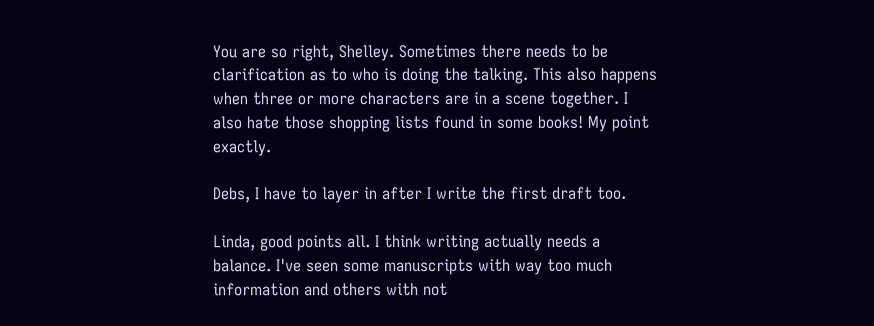You are so right, Shelley. Sometimes there needs to be clarification as to who is doing the talking. This also happens when three or more characters are in a scene together. I also hate those shopping lists found in some books! My point exactly.

Debs, I have to layer in after I write the first draft too.

Linda, good points all. I think writing actually needs a balance. I've seen some manuscripts with way too much information and others with not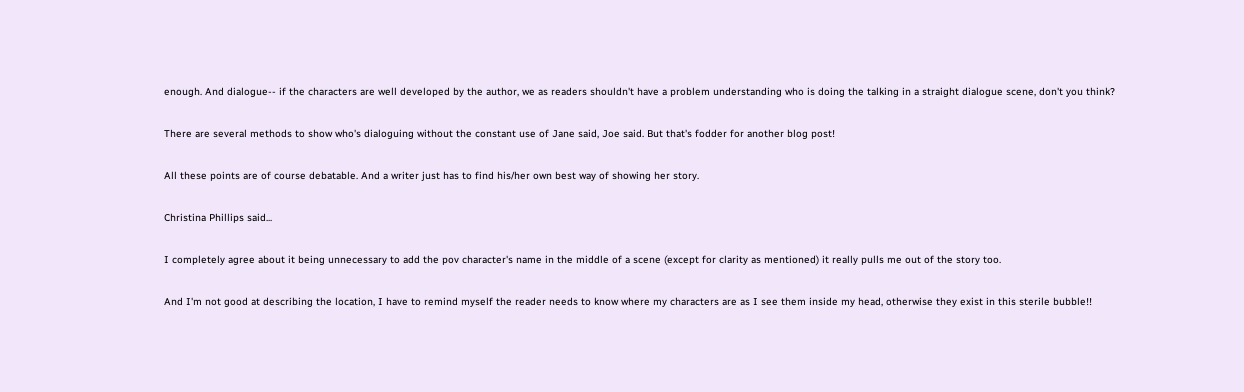enough. And dialogue-- if the characters are well developed by the author, we as readers shouldn't have a problem understanding who is doing the talking in a straight dialogue scene, don't you think?

There are several methods to show who's dialoguing without the constant use of Jane said, Joe said. But that's fodder for another blog post!

All these points are of course debatable. And a writer just has to find his/her own best way of showing her story.

Christina Phillips said...

I completely agree about it being unnecessary to add the pov character's name in the middle of a scene (except for clarity as mentioned) it really pulls me out of the story too.

And I'm not good at describing the location, I have to remind myself the reader needs to know where my characters are as I see them inside my head, otherwise they exist in this sterile bubble!!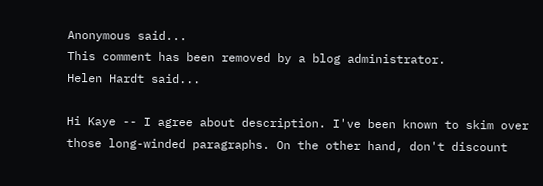Anonymous said...
This comment has been removed by a blog administrator.
Helen Hardt said...

Hi Kaye -- I agree about description. I've been known to skim over those long-winded paragraphs. On the other hand, don't discount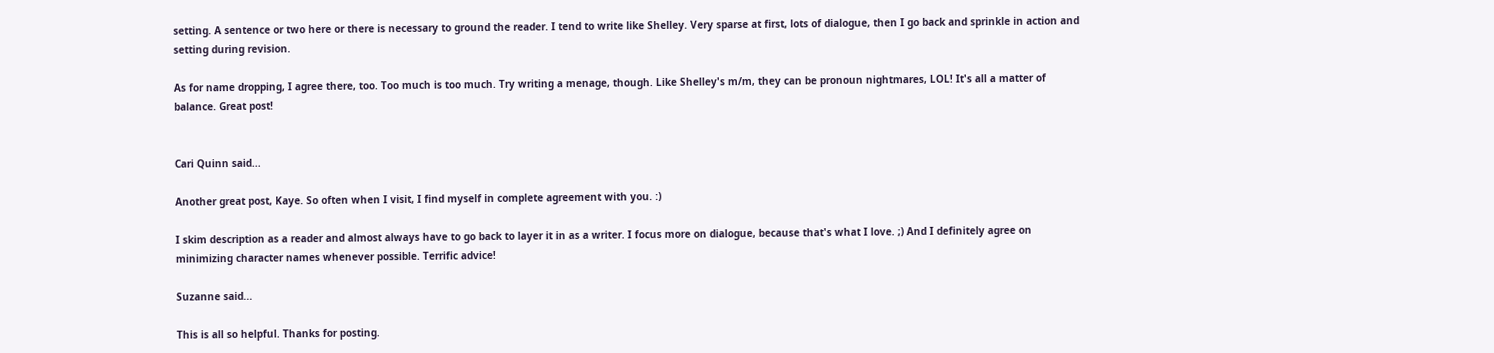setting. A sentence or two here or there is necessary to ground the reader. I tend to write like Shelley. Very sparse at first, lots of dialogue, then I go back and sprinkle in action and setting during revision.

As for name dropping, I agree there, too. Too much is too much. Try writing a menage, though. Like Shelley's m/m, they can be pronoun nightmares, LOL! It's all a matter of balance. Great post!


Cari Quinn said...

Another great post, Kaye. So often when I visit, I find myself in complete agreement with you. :)

I skim description as a reader and almost always have to go back to layer it in as a writer. I focus more on dialogue, because that's what I love. ;) And I definitely agree on minimizing character names whenever possible. Terrific advice!

Suzanne said...

This is all so helpful. Thanks for posting.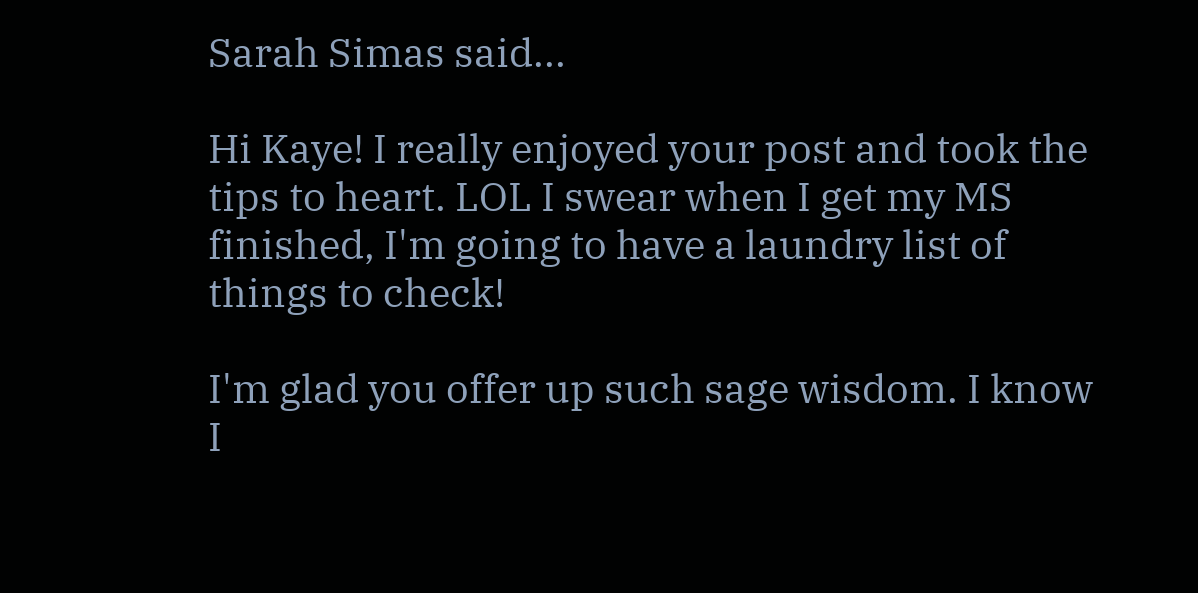Sarah Simas said...

Hi Kaye! I really enjoyed your post and took the tips to heart. LOL I swear when I get my MS finished, I'm going to have a laundry list of things to check!

I'm glad you offer up such sage wisdom. I know I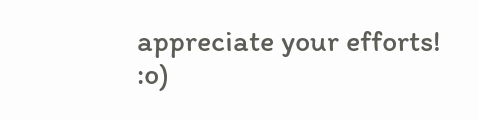appreciate your efforts! :o)